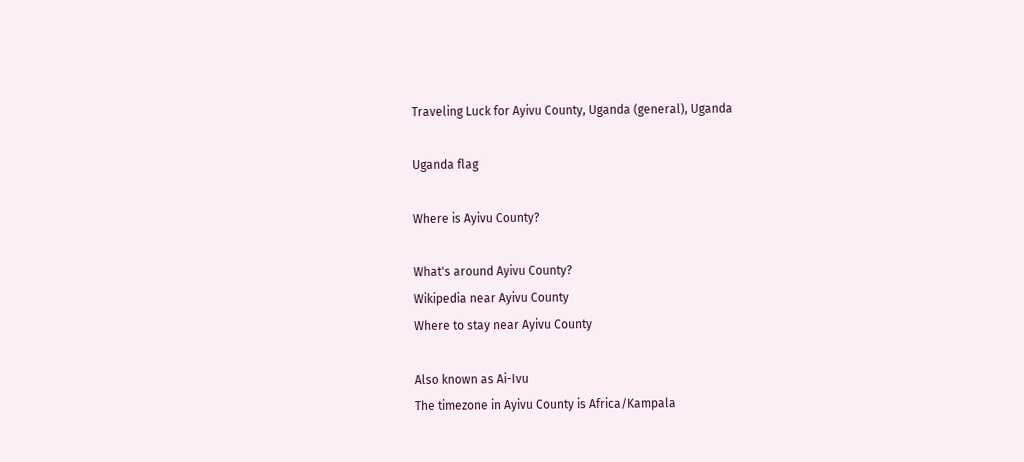Traveling Luck for Ayivu County, Uganda (general), Uganda

Uganda flag

Where is Ayivu County?

What's around Ayivu County?
Wikipedia near Ayivu County
Where to stay near Ayivu County

Also known as Ai-Ivu
The timezone in Ayivu County is Africa/Kampala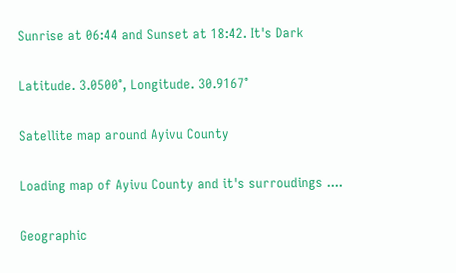Sunrise at 06:44 and Sunset at 18:42. It's Dark

Latitude. 3.0500°, Longitude. 30.9167°

Satellite map around Ayivu County

Loading map of Ayivu County and it's surroudings ....

Geographic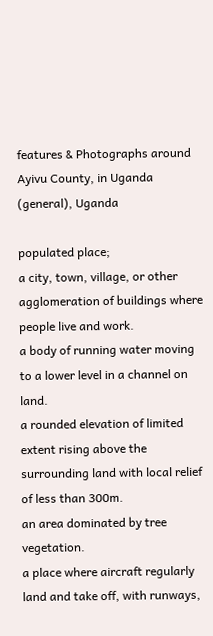features & Photographs around Ayivu County, in Uganda (general), Uganda

populated place;
a city, town, village, or other agglomeration of buildings where people live and work.
a body of running water moving to a lower level in a channel on land.
a rounded elevation of limited extent rising above the surrounding land with local relief of less than 300m.
an area dominated by tree vegetation.
a place where aircraft regularly land and take off, with runways,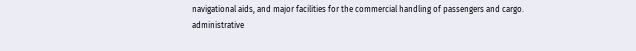navigational aids, and major facilities for the commercial handling of passengers and cargo.
administrative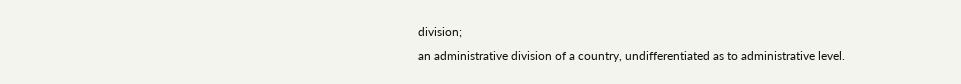division;
an administrative division of a country, undifferentiated as to administrative level.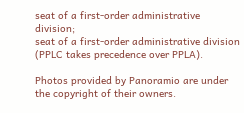seat of a first-order administrative division;
seat of a first-order administrative division (PPLC takes precedence over PPLA).

Photos provided by Panoramio are under the copyright of their owners.